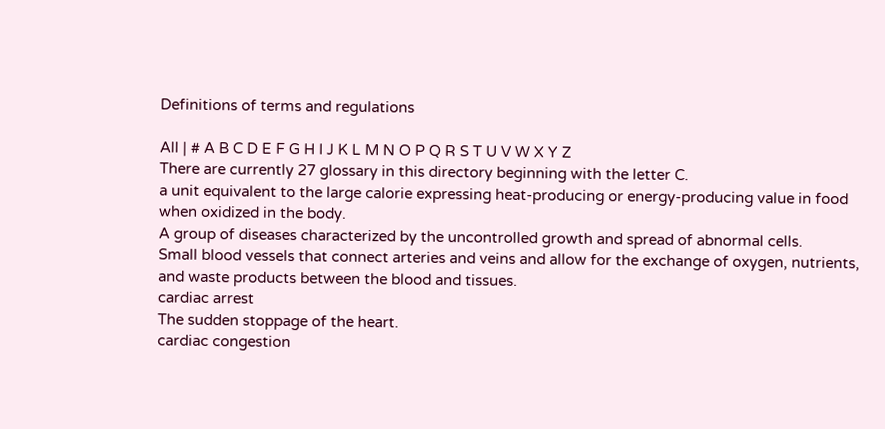Definitions of terms and regulations

All | # A B C D E F G H I J K L M N O P Q R S T U V W X Y Z
There are currently 27 glossary in this directory beginning with the letter C.
a unit equivalent to the large calorie expressing heat-producing or energy-producing value in food when oxidized in the body.
A group of diseases characterized by the uncontrolled growth and spread of abnormal cells.
Small blood vessels that connect arteries and veins and allow for the exchange of oxygen, nutrients, and waste products between the blood and tissues.
cardiac arrest
The sudden stoppage of the heart.
cardiac congestion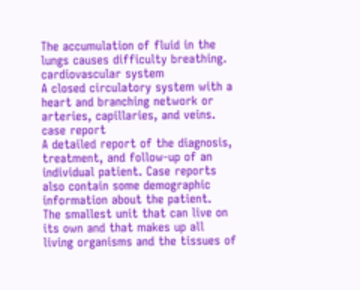The accumulation of fluid in the lungs causes difficulty breathing.
cardiovascular system
A closed circulatory system with a heart and branching network or arteries, capillaries, and veins.
case report
A detailed report of the diagnosis, treatment, and follow-up of an individual patient. Case reports also contain some demographic information about the patient.
The smallest unit that can live on its own and that makes up all living organisms and the tissues of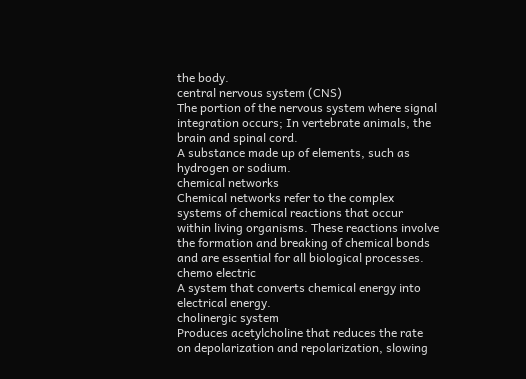the body.
central nervous system (CNS)
The portion of the nervous system where signal integration occurs; In vertebrate animals, the brain and spinal cord.
A substance made up of elements, such as hydrogen or sodium.
chemical networks
Chemical networks refer to the complex systems of chemical reactions that occur within living organisms. These reactions involve the formation and breaking of chemical bonds and are essential for all biological processes.
chemo electric
A system that converts chemical energy into electrical energy.
cholinergic system
Produces acetylcholine that reduces the rate on depolarization and repolarization, slowing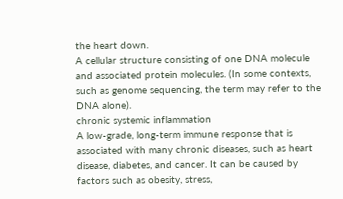the heart down.
A cellular structure consisting of one DNA molecule and associated protein molecules. (In some contexts, such as genome sequencing, the term may refer to the DNA alone).
chronic systemic inflammation
A low-grade, long-term immune response that is associated with many chronic diseases, such as heart disease, diabetes, and cancer. It can be caused by factors such as obesity, stress,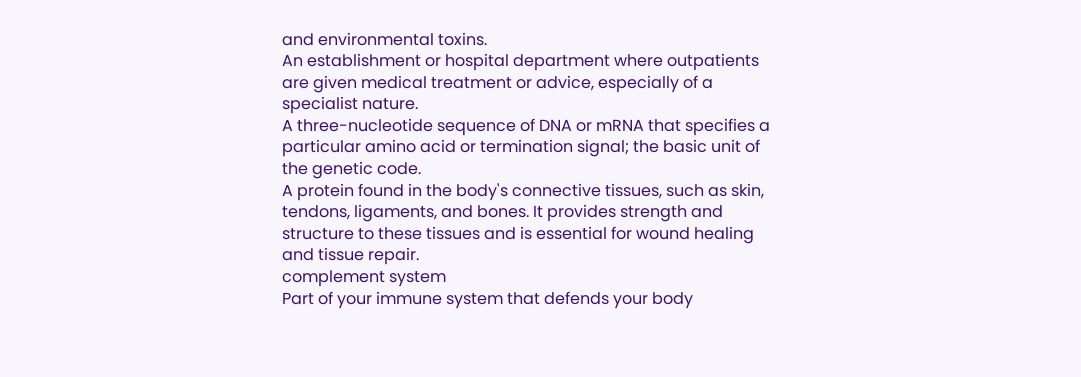and environmental toxins.
An establishment or hospital department where outpatients are given medical treatment or advice, especially of a specialist nature.
A three-nucleotide sequence of DNA or mRNA that specifies a particular amino acid or termination signal; the basic unit of the genetic code.
A protein found in the body's connective tissues, such as skin, tendons, ligaments, and bones. It provides strength and structure to these tissues and is essential for wound healing and tissue repair.
complement system
Part of your immune system that defends your body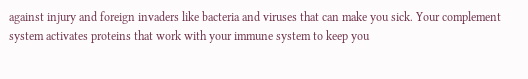against injury and foreign invaders like bacteria and viruses that can make you sick. Your complement system activates proteins that work with your immune system to keep you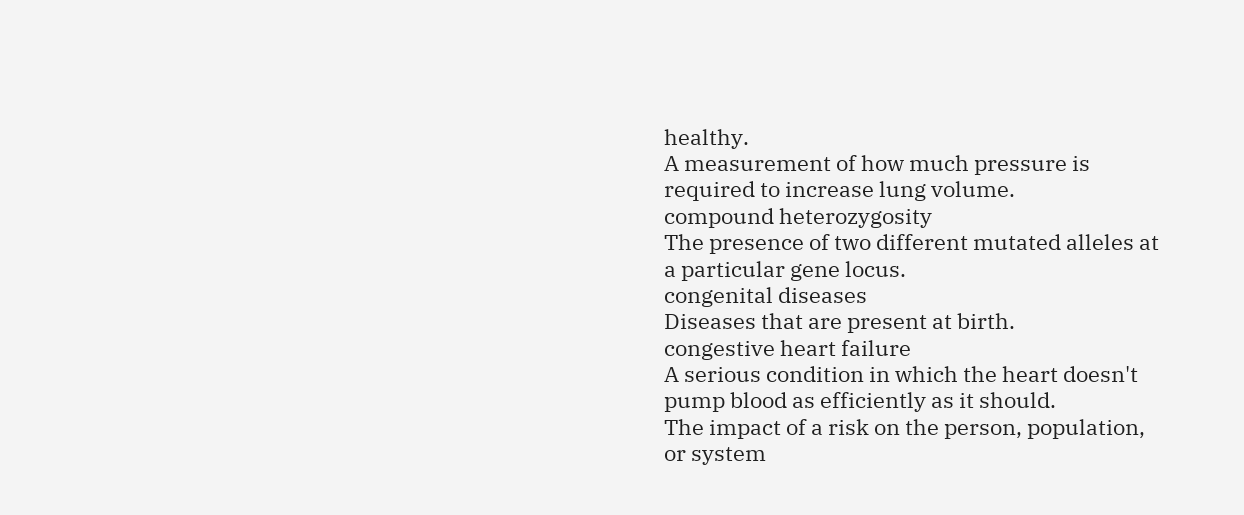healthy.
A measurement of how much pressure is required to increase lung volume.
compound heterozygosity
The presence of two different mutated alleles at a particular gene locus.
congenital diseases
Diseases that are present at birth.
congestive heart failure
A serious condition in which the heart doesn't pump blood as efficiently as it should.
The impact of a risk on the person, population, or system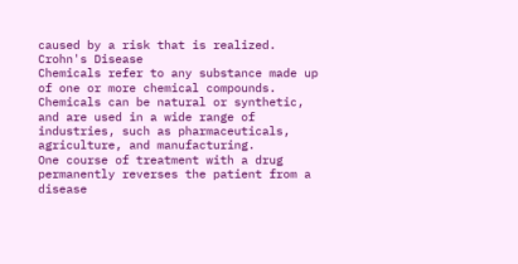caused by a risk that is realized.
Crohn's Disease
Chemicals refer to any substance made up of one or more chemical compounds. Chemicals can be natural or synthetic, and are used in a wide range of industries, such as pharmaceuticals, agriculture, and manufacturing.
One course of treatment with a drug permanently reverses the patient from a disease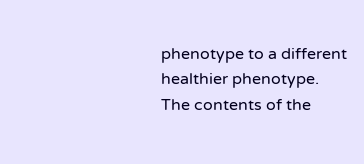phenotype to a different healthier phenotype.
The contents of the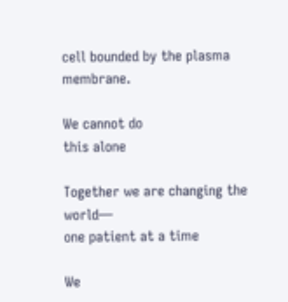cell bounded by the plasma membrane.

We cannot do
this alone

Together we are changing the world—
one patient at a time

We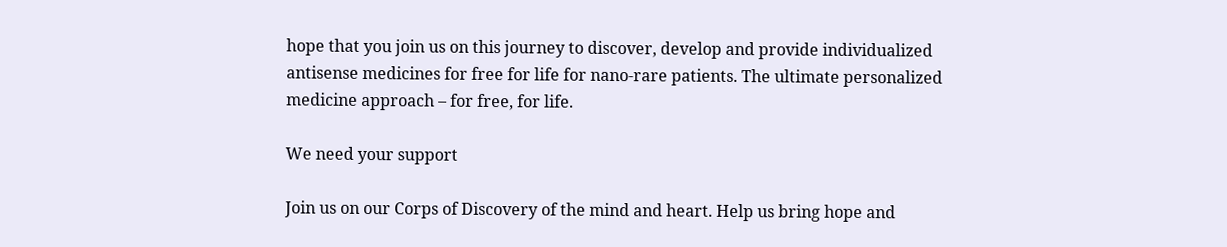hope that you join us on this journey to discover, develop and provide individualized antisense medicines for free for life for nano-rare patients. The ultimate personalized medicine approach – for free, for life.

We need your support

Join us on our Corps of Discovery of the mind and heart. Help us bring hope and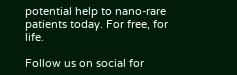potential help to nano-rare patients today. For free, for life.

Follow us on social for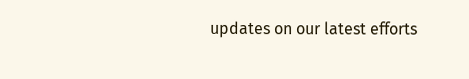updates on our latest efforts